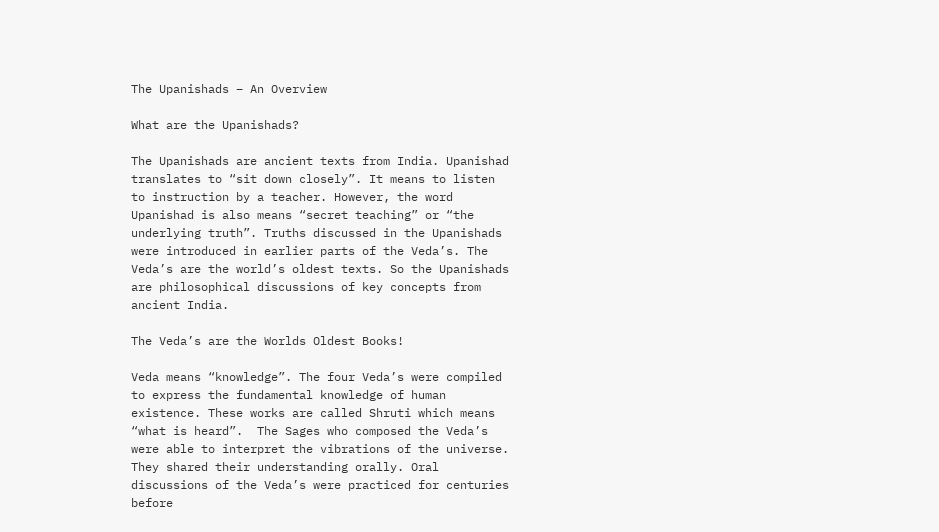The Upanishads – An Overview

What are the Upanishads?

The Upanishads are ancient texts from India. Upanishad translates to “sit down closely”. It means to listen to instruction by a teacher. However, the word Upanishad is also means “secret teaching” or “the underlying truth”. Truths discussed in the Upanishads were introduced in earlier parts of the Veda’s. The Veda’s are the world’s oldest texts. So the Upanishads are philosophical discussions of key concepts from ancient India.

The Veda’s are the Worlds Oldest Books!

Veda means “knowledge”. The four Veda’s were compiled to express the fundamental knowledge of human existence. These works are called Shruti which means “what is heard”.  The Sages who composed the Veda’s were able to interpret the vibrations of the universe. They shared their understanding orally. Oral discussions of the Veda’s were practiced for centuries before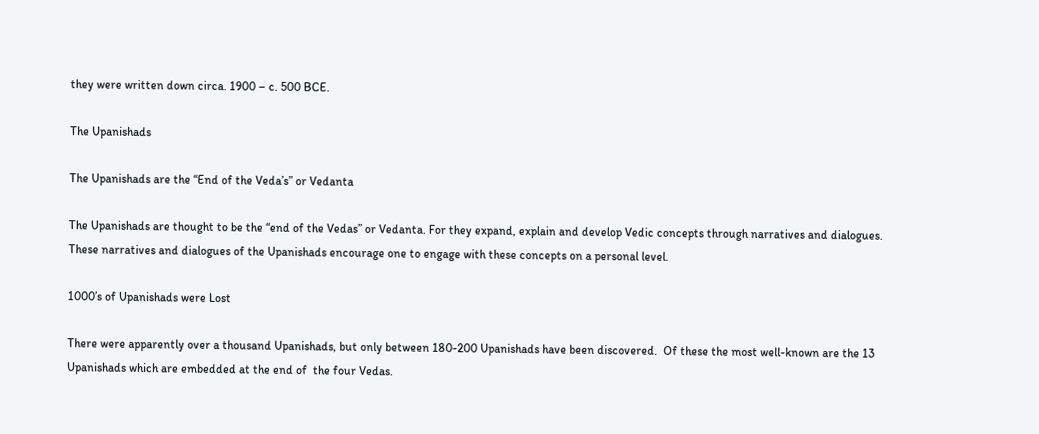they were written down circa. 1900 – c. 500 BCE.

The Upanishads

The Upanishads are the “End of the Veda’s” or Vedanta

The Upanishads are thought to be the “end of the Vedas” or Vedanta. For they expand, explain and develop Vedic concepts through narratives and dialogues. These narratives and dialogues of the Upanishads encourage one to engage with these concepts on a personal level.

1000’s of Upanishads were Lost

There were apparently over a thousand Upanishads, but only between 180-200 Upanishads have been discovered.  Of these the most well-known are the 13 Upanishads which are embedded at the end of  the four Vedas.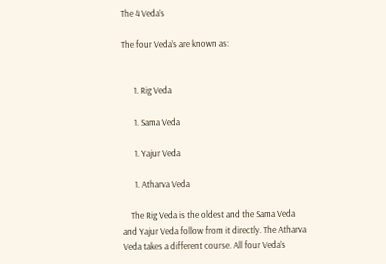The 4 Veda’s

The four Veda’s are known as:


      1. Rig Veda

      1. Sama Veda

      1. Yajur Veda

      1. Atharva Veda

    The Rig Veda is the oldest and the Sama Veda and Yajur Veda follow from it directly. The Atharva Veda takes a different course. All four Veda’s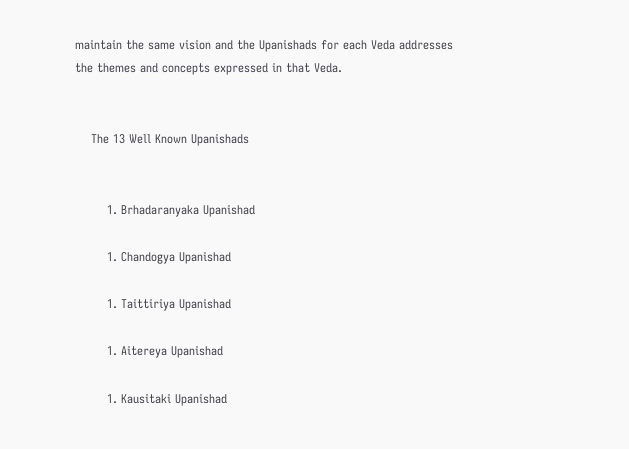maintain the same vision and the Upanishads for each Veda addresses the themes and concepts expressed in that Veda.


    The 13 Well Known Upanishads


        1. Brhadaranyaka Upanishad

        1. Chandogya Upanishad

        1. Taittiriya Upanishad

        1. Aitereya Upanishad

        1. Kausitaki Upanishad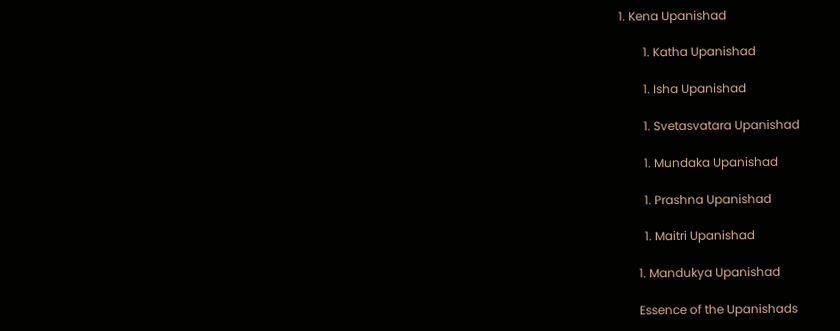1. Kena Upanishad

        1. Katha Upanishad

        1. Isha Upanishad

        1. Svetasvatara Upanishad

        1. Mundaka Upanishad

        1. Prashna Upanishad

        1. Maitri Upanishad

      1. Mandukya Upanishad

      Essence of the Upanishads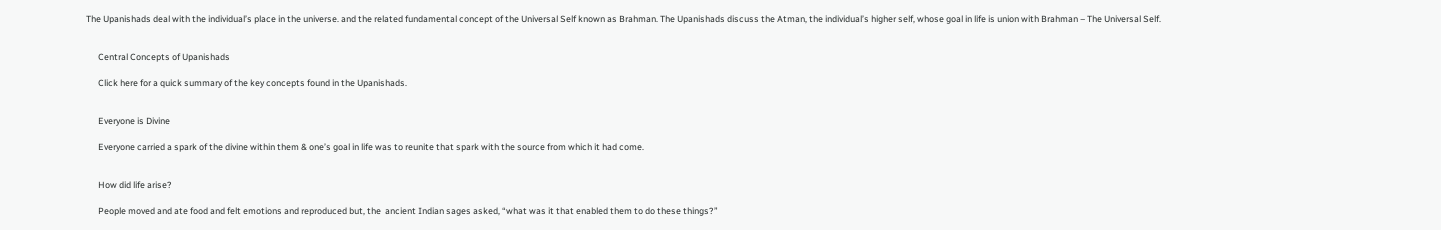The Upanishads deal with the individual’s place in the universe. and the related fundamental concept of the Universal Self known as Brahman. The Upanishads discuss the Atman, the individual’s higher self, whose goal in life is union with Brahman – The Universal Self.


      Central Concepts of Upanishads

      Click here for a quick summary of the key concepts found in the Upanishads.


      Everyone is Divine

      Everyone carried a spark of the divine within them & one’s goal in life was to reunite that spark with the source from which it had come.


      How did life arise?

      People moved and ate food and felt emotions and reproduced but, the  ancient Indian sages asked, “what was it that enabled them to do these things?”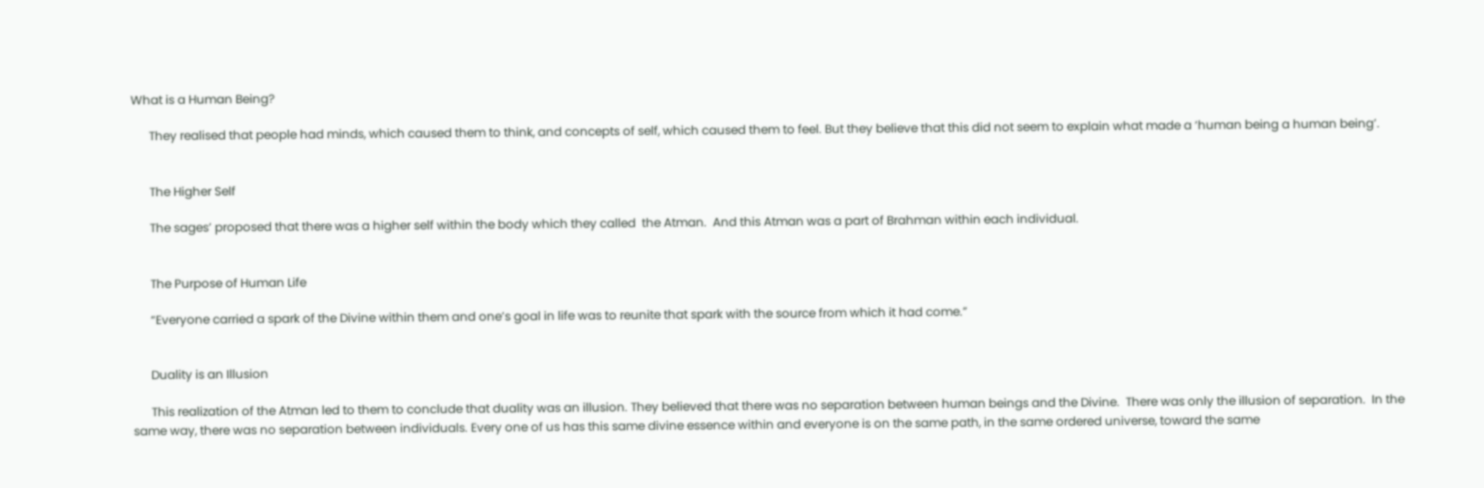What is a Human Being?

      They realised that people had minds, which caused them to think, and concepts of self, which caused them to feel. But they believe that this did not seem to explain what made a ‘human being a human being’.


      The Higher Self

      The sages’ proposed that there was a higher self within the body which they called  the Atman.  And this Atman was a part of Brahman within each individual.


      The Purpose of Human Life

      “Everyone carried a spark of the Divine within them and one’s goal in life was to reunite that spark with the source from which it had come.”


      Duality is an Illusion

      This realization of the Atman led to them to conclude that duality was an illusion. They believed that there was no separation between human beings and the Divine.  There was only the illusion of separation.  In the same way, there was no separation between individuals. Every one of us has this same divine essence within and everyone is on the same path, in the same ordered universe, toward the same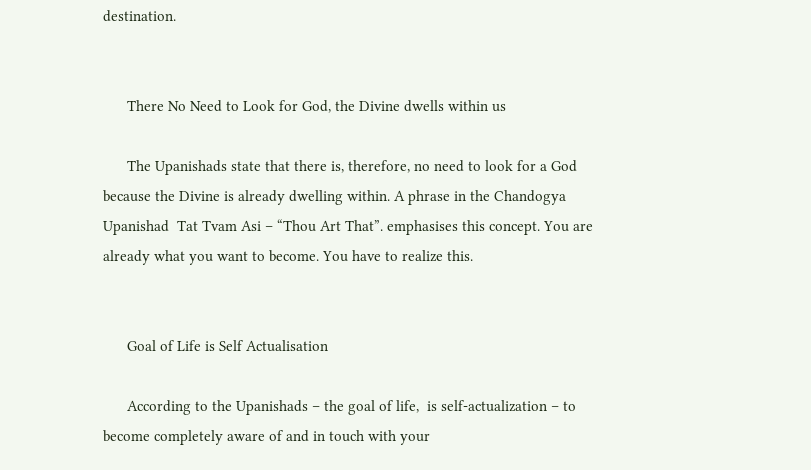destination.


      There No Need to Look for God, the Divine dwells within us

      The Upanishads state that there is, therefore, no need to look for a God because the Divine is already dwelling within. A phrase in the Chandogya Upanishad  Tat Tvam Asi – “Thou Art That”. emphasises this concept. You are already what you want to become. You have to realize this.


      Goal of Life is Self Actualisation

      According to the Upanishads – the goal of life,  is self-actualization – to become completely aware of and in touch with your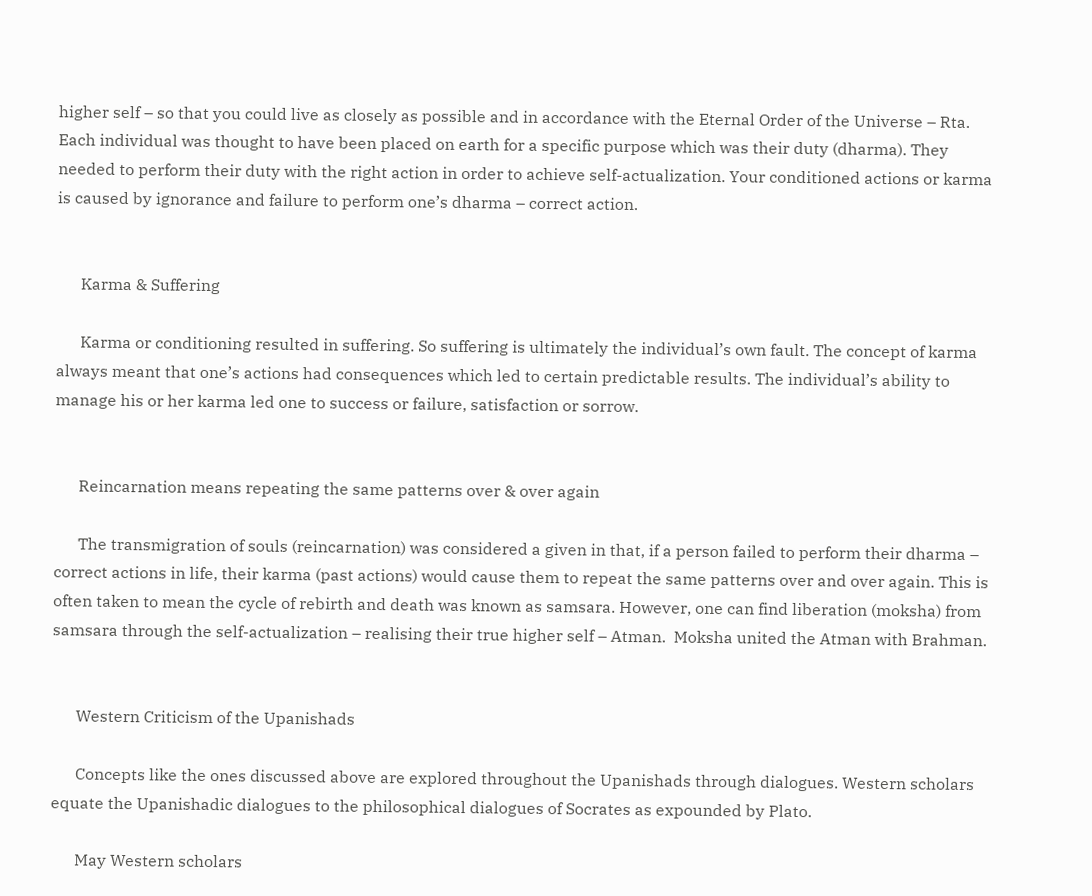higher self – so that you could live as closely as possible and in accordance with the Eternal Order of the Universe – Rta. Each individual was thought to have been placed on earth for a specific purpose which was their duty (dharma). They needed to perform their duty with the right action in order to achieve self-actualization. Your conditioned actions or karma is caused by ignorance and failure to perform one’s dharma – correct action.


      Karma & Suffering

      Karma or conditioning resulted in suffering. So suffering is ultimately the individual’s own fault. The concept of karma always meant that one’s actions had consequences which led to certain predictable results. The individual’s ability to manage his or her karma led one to success or failure, satisfaction or sorrow.


      Reincarnation means repeating the same patterns over & over again

      The transmigration of souls (reincarnation) was considered a given in that, if a person failed to perform their dharma – correct actions in life, their karma (past actions) would cause them to repeat the same patterns over and over again. This is often taken to mean the cycle of rebirth and death was known as samsara. However, one can find liberation (moksha) from samsara through the self-actualization – realising their true higher self – Atman.  Moksha united the Atman with Brahman.


      Western Criticism of the Upanishads

      Concepts like the ones discussed above are explored throughout the Upanishads through dialogues. Western scholars equate the Upanishadic dialogues to the philosophical dialogues of Socrates as expounded by Plato.

      May Western scholars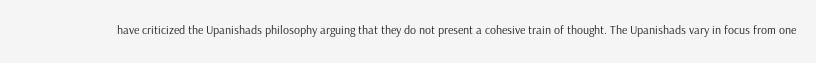have criticized the Upanishads philosophy arguing that they do not present a cohesive train of thought. The Upanishads vary in focus from one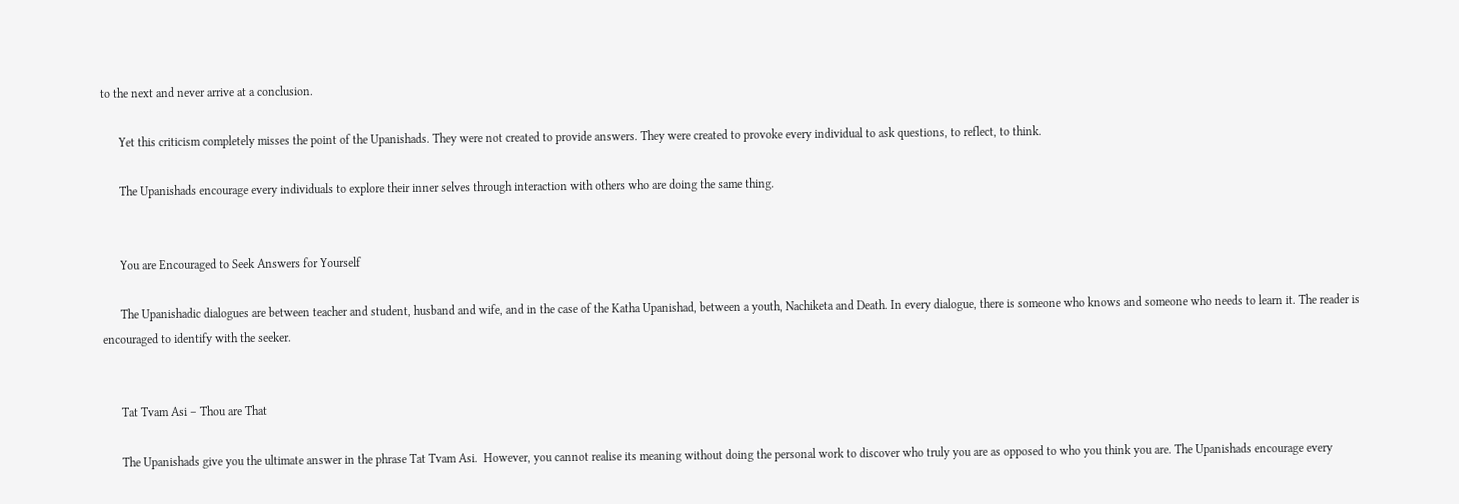to the next and never arrive at a conclusion.

      Yet this criticism completely misses the point of the Upanishads. They were not created to provide answers. They were created to provoke every individual to ask questions, to reflect, to think.

      The Upanishads encourage every individuals to explore their inner selves through interaction with others who are doing the same thing.


      You are Encouraged to Seek Answers for Yourself

      The Upanishadic dialogues are between teacher and student, husband and wife, and in the case of the Katha Upanishad, between a youth, Nachiketa and Death. In every dialogue, there is someone who knows and someone who needs to learn it. The reader is encouraged to identify with the seeker.


      Tat Tvam Asi – Thou are That

      The Upanishads give you the ultimate answer in the phrase Tat Tvam Asi.  However, you cannot realise its meaning without doing the personal work to discover who truly you are as opposed to who you think you are. The Upanishads encourage every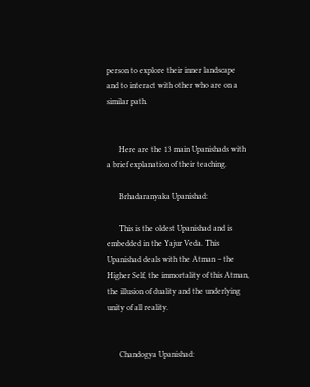person to explore their inner landscape and to interact with other who are on a similar path.


      Here are the 13 main Upanishads with a brief explanation of their teaching.

      Brhadaranyaka Upanishad:

      This is the oldest Upanishad and is embedded in the Yajur Veda. This Upanishad deals with the Atman – the Higher Self, the immortality of this Atman, the illusion of duality and the underlying unity of all reality.


      Chandogya Upanishad: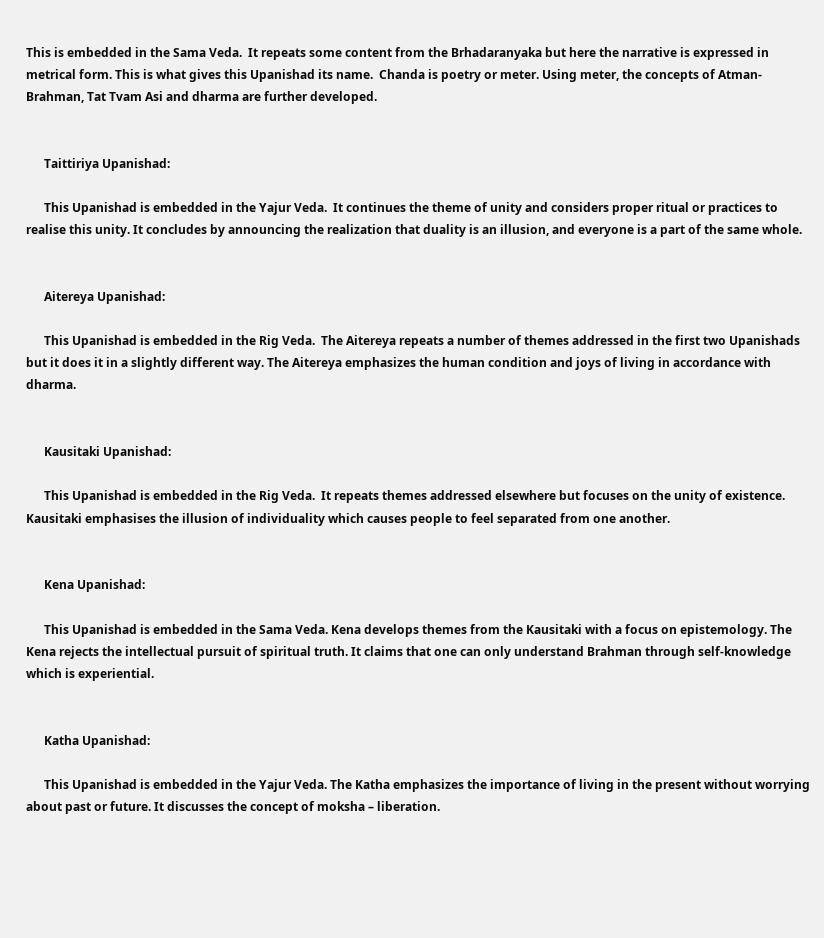This is embedded in the Sama Veda.  It repeats some content from the Brhadaranyaka but here the narrative is expressed in metrical form. This is what gives this Upanishad its name.  Chanda is poetry or meter. Using meter, the concepts of Atman-Brahman, Tat Tvam Asi and dharma are further developed.


      Taittiriya Upanishad:

      This Upanishad is embedded in the Yajur Veda.  It continues the theme of unity and considers proper ritual or practices to realise this unity. It concludes by announcing the realization that duality is an illusion, and everyone is a part of the same whole.


      Aitereya Upanishad:

      This Upanishad is embedded in the Rig Veda.  The Aitereya repeats a number of themes addressed in the first two Upanishads but it does it in a slightly different way. The Aitereya emphasizes the human condition and joys of living in accordance with dharma.


      Kausitaki Upanishad:

      This Upanishad is embedded in the Rig Veda.  It repeats themes addressed elsewhere but focuses on the unity of existence. Kausitaki emphasises the illusion of individuality which causes people to feel separated from one another.


      Kena Upanishad:

      This Upanishad is embedded in the Sama Veda. Kena develops themes from the Kausitaki with a focus on epistemology. The Kena rejects the intellectual pursuit of spiritual truth. It claims that one can only understand Brahman through self-knowledge which is experiential.


      Katha Upanishad:

      This Upanishad is embedded in the Yajur Veda. The Katha emphasizes the importance of living in the present without worrying about past or future. It discusses the concept of moksha – liberation.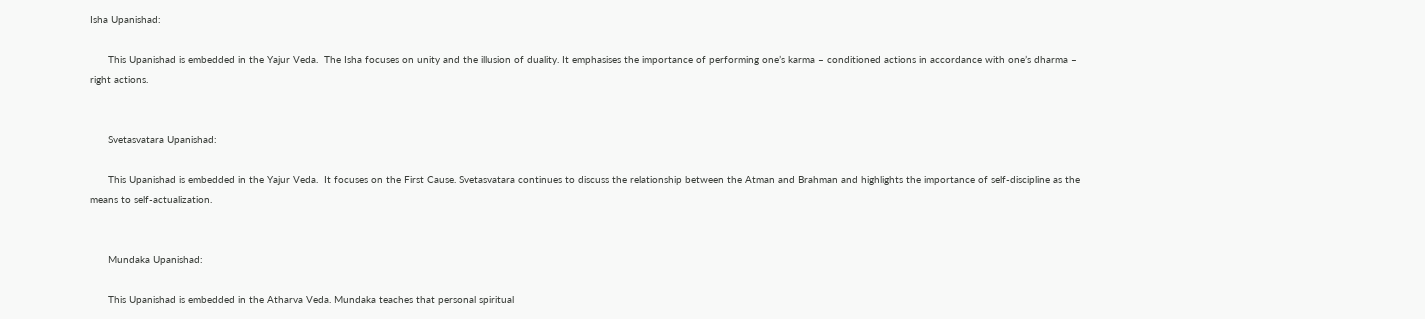Isha Upanishad:

      This Upanishad is embedded in the Yajur Veda.  The Isha focuses on unity and the illusion of duality. It emphasises the importance of performing one’s karma – conditioned actions in accordance with one’s dharma – right actions.


      Svetasvatara Upanishad:

      This Upanishad is embedded in the Yajur Veda.  It focuses on the First Cause. Svetasvatara continues to discuss the relationship between the Atman and Brahman and highlights the importance of self-discipline as the means to self-actualization.


      Mundaka Upanishad:

      This Upanishad is embedded in the Atharva Veda. Mundaka teaches that personal spiritual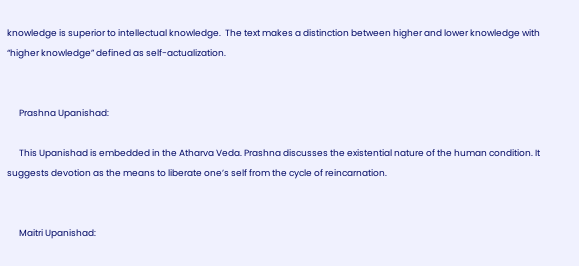knowledge is superior to intellectual knowledge.  The text makes a distinction between higher and lower knowledge with “higher knowledge” defined as self-actualization.


      Prashna Upanishad:

      This Upanishad is embedded in the Atharva Veda. Prashna discusses the existential nature of the human condition. It suggests devotion as the means to liberate one’s self from the cycle of reincarnation.


      Maitri Upanishad: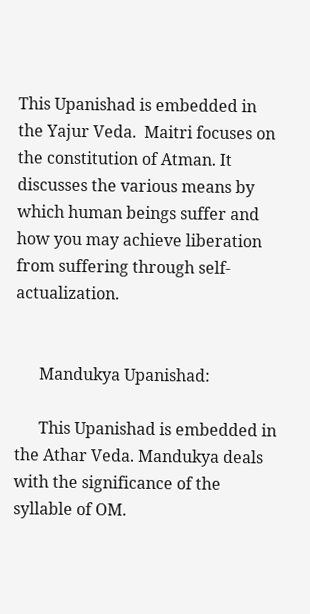This Upanishad is embedded in the Yajur Veda.  Maitri focuses on the constitution of Atman. It discusses the various means by which human beings suffer and how you may achieve liberation from suffering through self-actualization.


      Mandukya Upanishad:

      This Upanishad is embedded in the Athar Veda. Mandukya deals with the significance of the syllable of OM.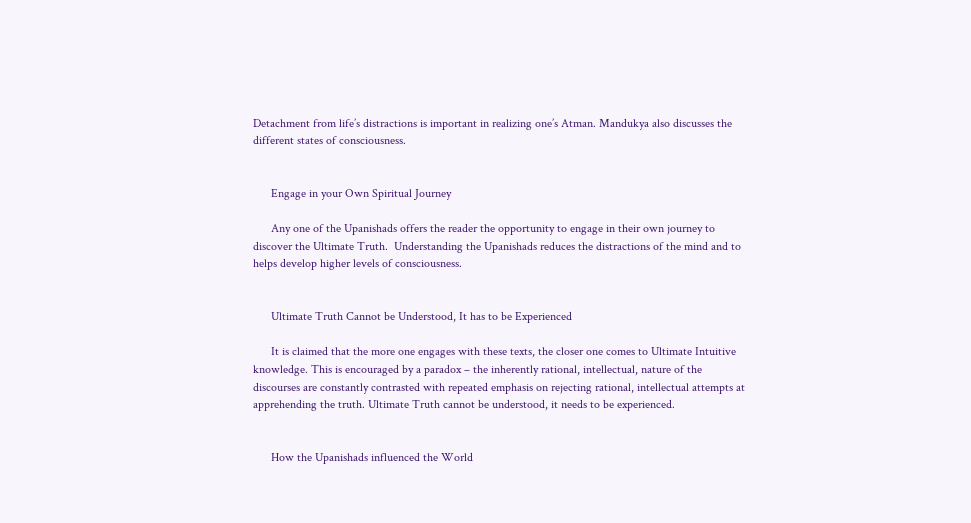Detachment from life’s distractions is important in realizing one’s Atman. Mandukya also discusses the different states of consciousness.


      Engage in your Own Spiritual Journey

      Any one of the Upanishads offers the reader the opportunity to engage in their own journey to discover the Ultimate Truth.  Understanding the Upanishads reduces the distractions of the mind and to helps develop higher levels of consciousness.


      Ultimate Truth Cannot be Understood, It has to be Experienced

      It is claimed that the more one engages with these texts, the closer one comes to Ultimate Intuitive knowledge. This is encouraged by a paradox – the inherently rational, intellectual, nature of the discourses are constantly contrasted with repeated emphasis on rejecting rational, intellectual attempts at apprehending the truth. Ultimate Truth cannot be understood, it needs to be experienced.


      How the Upanishads influenced the World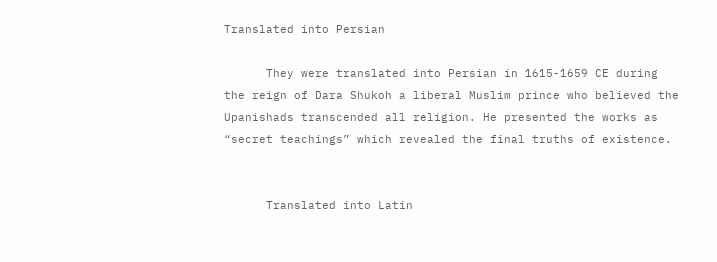Translated into Persian

      They were translated into Persian in 1615-1659 CE during the reign of Dara Shukoh a liberal Muslim prince who believed the Upanishads transcended all religion. He presented the works as “secret teachings” which revealed the final truths of existence.


      Translated into Latin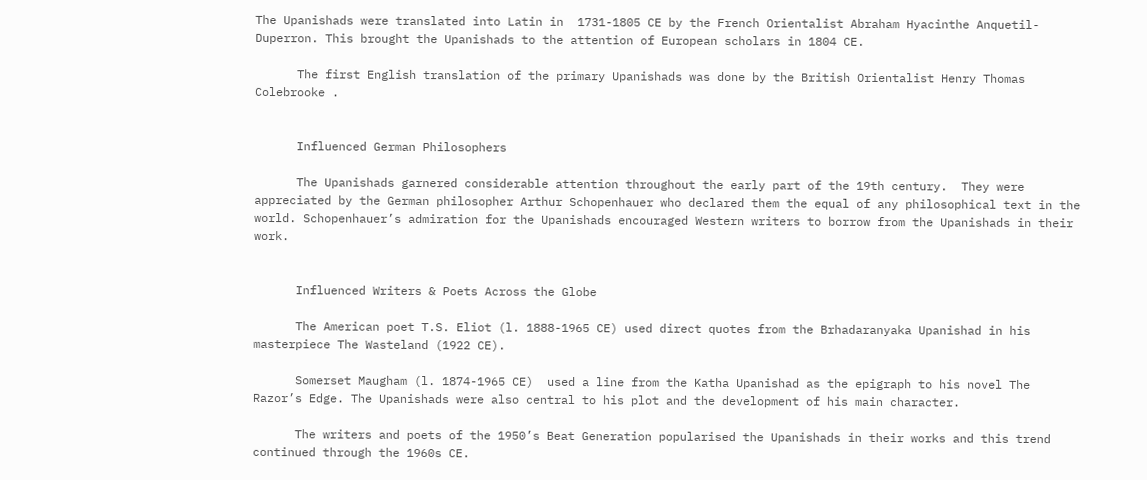The Upanishads were translated into Latin in  1731-1805 CE by the French Orientalist Abraham Hyacinthe Anquetil-Duperron. This brought the Upanishads to the attention of European scholars in 1804 CE.

      The first English translation of the primary Upanishads was done by the British Orientalist Henry Thomas Colebrooke .


      Influenced German Philosophers

      The Upanishads garnered considerable attention throughout the early part of the 19th century.  They were appreciated by the German philosopher Arthur Schopenhauer who declared them the equal of any philosophical text in the world. Schopenhauer’s admiration for the Upanishads encouraged Western writers to borrow from the Upanishads in their work.


      Influenced Writers & Poets Across the Globe

      The American poet T.S. Eliot (l. 1888-1965 CE) used direct quotes from the Brhadaranyaka Upanishad in his masterpiece The Wasteland (1922 CE).

      Somerset Maugham (l. 1874-1965 CE)  used a line from the Katha Upanishad as the epigraph to his novel The Razor’s Edge. The Upanishads were also central to his plot and the development of his main character.

      The writers and poets of the 1950’s Beat Generation popularised the Upanishads in their works and this trend continued through the 1960s CE.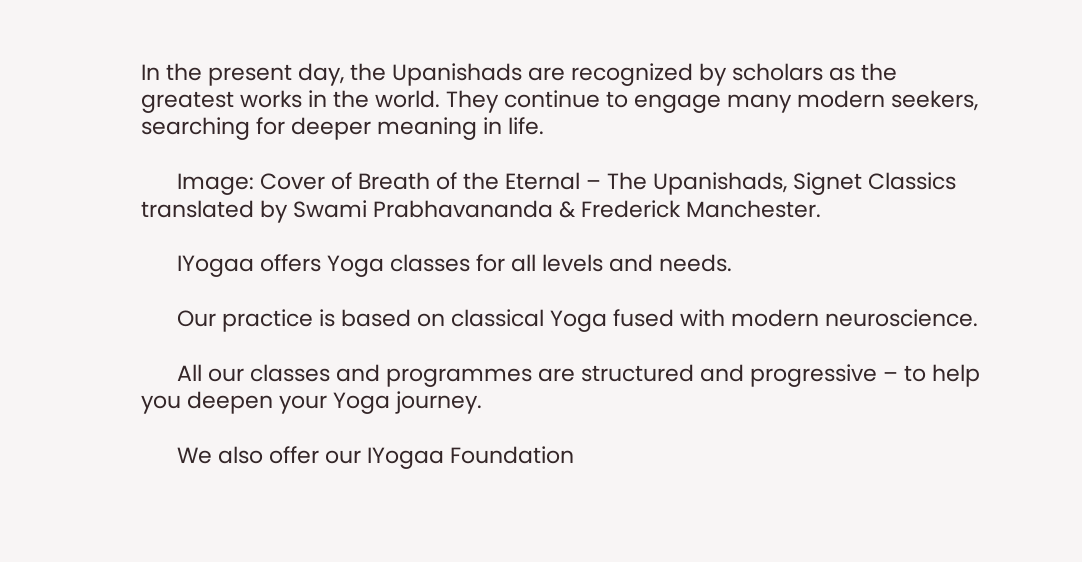In the present day, the Upanishads are recognized by scholars as the greatest works in the world. They continue to engage many modern seekers, searching for deeper meaning in life.

      Image: Cover of Breath of the Eternal – The Upanishads, Signet Classics translated by Swami Prabhavananda & Frederick Manchester.

      IYogaa offers Yoga classes for all levels and needs.

      Our practice is based on classical Yoga fused with modern neuroscience.

      All our classes and programmes are structured and progressive – to help you deepen your Yoga journey.

      We also offer our IYogaa Foundation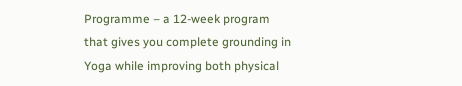Programme – a 12-week program that gives you complete grounding in Yoga while improving both physical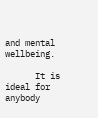and mental wellbeing.

      It is ideal for anybody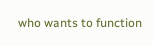who wants to function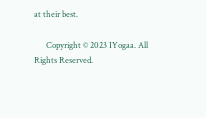at their best.

      Copyright © 2023 IYogaa. All Rights Reserved.